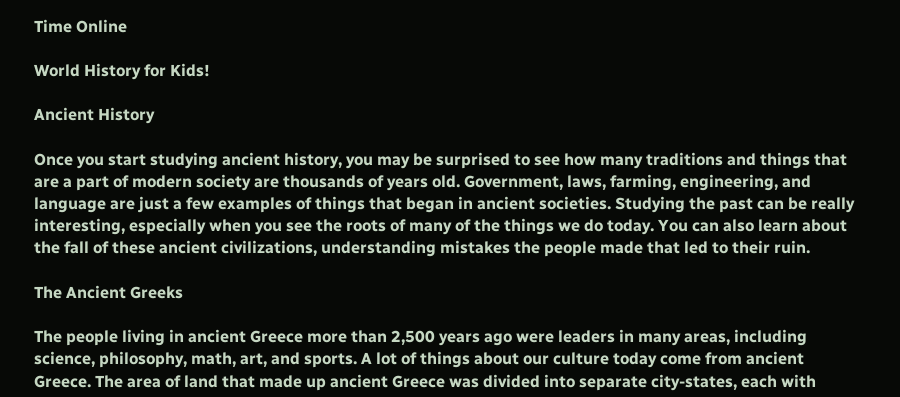Time Online

World History for Kids!

Ancient History

Once you start studying ancient history, you may be surprised to see how many traditions and things that are a part of modern society are thousands of years old. Government, laws, farming, engineering, and language are just a few examples of things that began in ancient societies. Studying the past can be really interesting, especially when you see the roots of many of the things we do today. You can also learn about the fall of these ancient civilizations, understanding mistakes the people made that led to their ruin.

The Ancient Greeks

The people living in ancient Greece more than 2,500 years ago were leaders in many areas, including science, philosophy, math, art, and sports. A lot of things about our culture today come from ancient Greece. The area of land that made up ancient Greece was divided into separate city-states, each with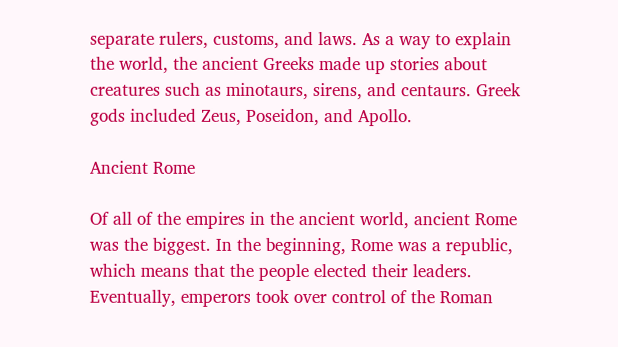separate rulers, customs, and laws. As a way to explain the world, the ancient Greeks made up stories about creatures such as minotaurs, sirens, and centaurs. Greek gods included Zeus, Poseidon, and Apollo.

Ancient Rome

Of all of the empires in the ancient world, ancient Rome was the biggest. In the beginning, Rome was a republic, which means that the people elected their leaders. Eventually, emperors took over control of the Roman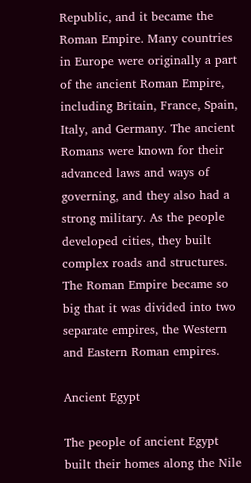Republic, and it became the Roman Empire. Many countries in Europe were originally a part of the ancient Roman Empire, including Britain, France, Spain, Italy, and Germany. The ancient Romans were known for their advanced laws and ways of governing, and they also had a strong military. As the people developed cities, they built complex roads and structures. The Roman Empire became so big that it was divided into two separate empires, the Western and Eastern Roman empires.

Ancient Egypt

The people of ancient Egypt built their homes along the Nile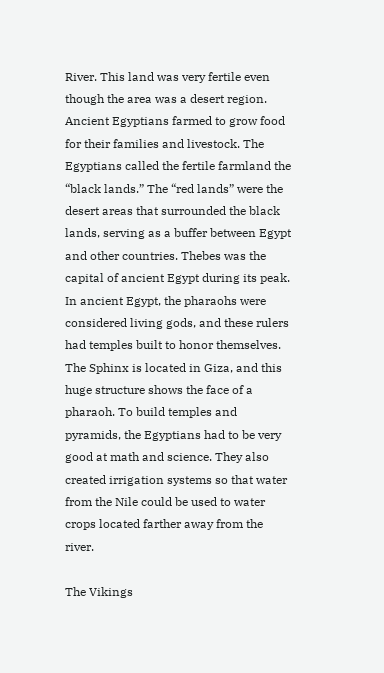River. This land was very fertile even though the area was a desert region. Ancient Egyptians farmed to grow food for their families and livestock. The Egyptians called the fertile farmland the “black lands.” The “red lands” were the desert areas that surrounded the black lands, serving as a buffer between Egypt and other countries. Thebes was the capital of ancient Egypt during its peak. In ancient Egypt, the pharaohs were considered living gods, and these rulers had temples built to honor themselves. The Sphinx is located in Giza, and this huge structure shows the face of a pharaoh. To build temples and pyramids, the Egyptians had to be very good at math and science. They also created irrigation systems so that water from the Nile could be used to water crops located farther away from the river.

The Vikings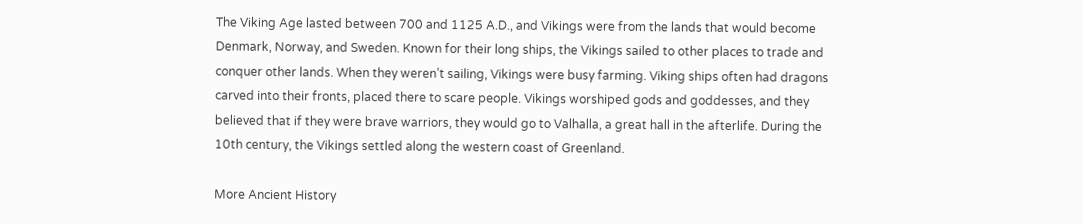The Viking Age lasted between 700 and 1125 A.D., and Vikings were from the lands that would become Denmark, Norway, and Sweden. Known for their long ships, the Vikings sailed to other places to trade and conquer other lands. When they weren’t sailing, Vikings were busy farming. Viking ships often had dragons carved into their fronts, placed there to scare people. Vikings worshiped gods and goddesses, and they believed that if they were brave warriors, they would go to Valhalla, a great hall in the afterlife. During the 10th century, the Vikings settled along the western coast of Greenland.

More Ancient History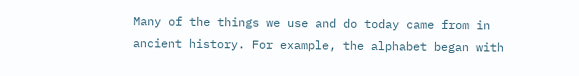Many of the things we use and do today came from in ancient history. For example, the alphabet began with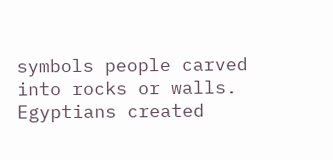symbols people carved into rocks or walls. Egyptians created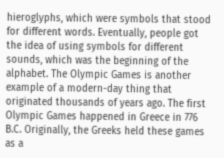hieroglyphs, which were symbols that stood for different words. Eventually, people got the idea of using symbols for different sounds, which was the beginning of the alphabet. The Olympic Games is another example of a modern-day thing that originated thousands of years ago. The first Olympic Games happened in Greece in 776 B.C. Originally, the Greeks held these games as a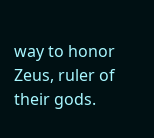way to honor Zeus, ruler of their gods.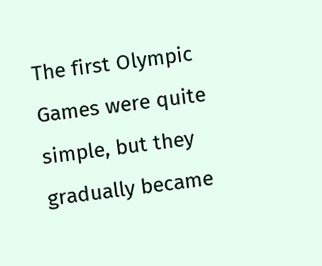The first Olympic Games were quite simple, but they gradually became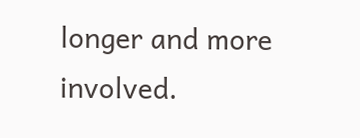longer and more involved.